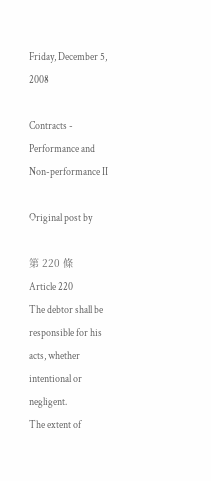Friday, December 5, 2008

Contracts - Performance and Non-performance II

Original post by

第 220 條
Article 220
The debtor shall be responsible for his acts, whether intentional or negligent.
The extent of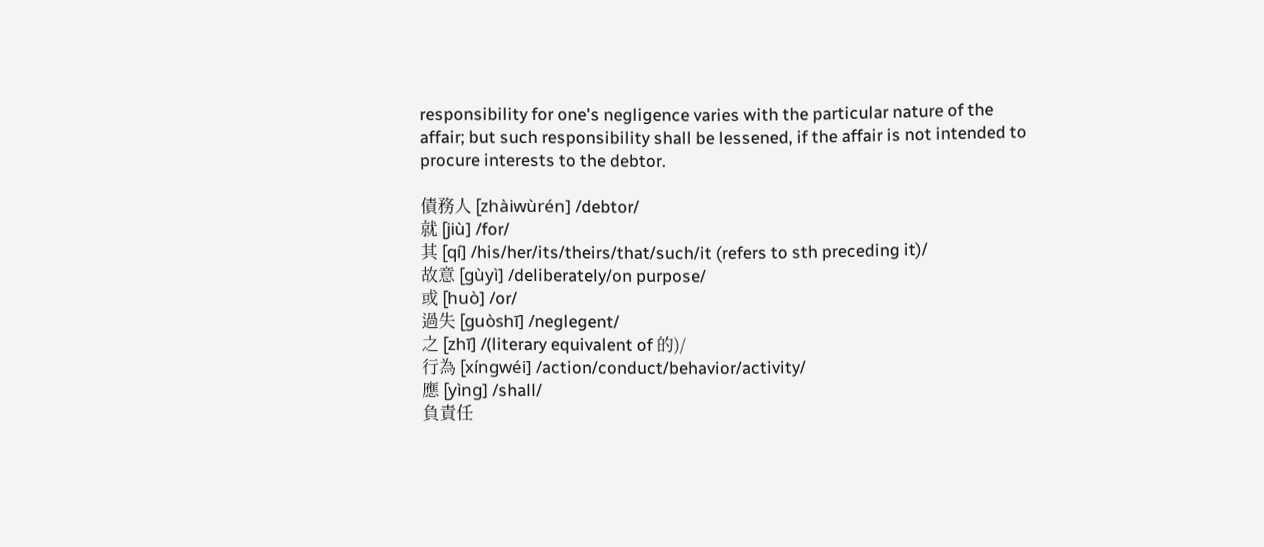responsibility for one's negligence varies with the particular nature of the affair; but such responsibility shall be lessened, if the affair is not intended to procure interests to the debtor.

債務人 [zhàiwùrén] /debtor/
就 [jiù] /for/
其 [qí] /his/her/its/theirs/that/such/it (refers to sth preceding it)/
故意 [gùyì] /deliberately/on purpose/
或 [huò] /or/
過失 [guòshī] /neglegent/
之 [zhī] /(literary equivalent of 的)/
行為 [xíngwéi] /action/conduct/behavior/activity/
應 [yìng] /shall/
負責任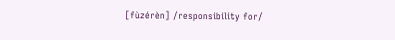[fùzérèn] /responsibility for/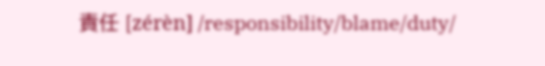責任 [zérèn] /responsibility/blame/duty/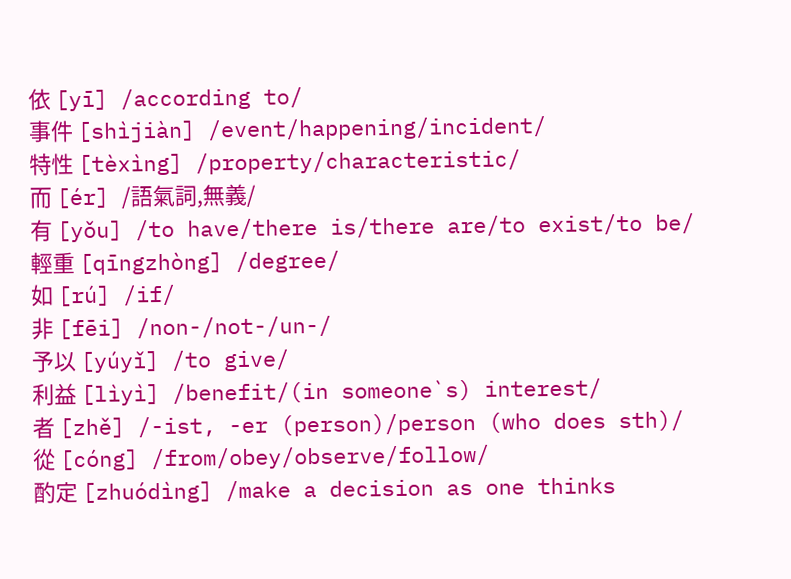依 [yī] /according to/
事件 [shìjiàn] /event/happening/incident/
特性 [tèxìng] /property/characteristic/
而 [ér] /語氣詞,無義/
有 [yǒu] /to have/there is/there are/to exist/to be/
輕重 [qīngzhòng] /degree/
如 [rú] /if/
非 [fēi] /non-/not-/un-/
予以 [yúyǐ] /to give/
利益 [lìyì] /benefit/(in someone`s) interest/
者 [zhě] /-ist, -er (person)/person (who does sth)/
從 [cóng] /from/obey/observe/follow/
酌定 [zhuódìng] /make a decision as one thinks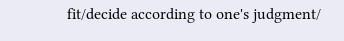fit/decide according to one's judgment/